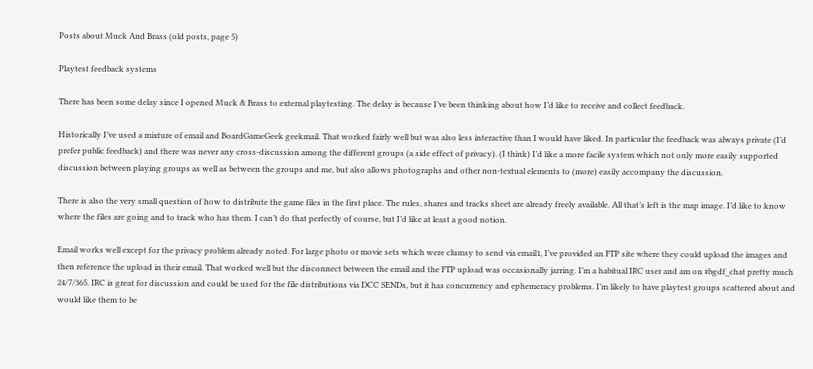Posts about Muck And Brass (old posts, page 5)

Playtest feedback systems

There has been some delay since I opened Muck & Brass to external playtesting. The delay is because I’ve been thinking about how I’d like to receive and collect feedback.

Historically I’ve used a mixture of email and BoardGameGeek geekmail. That worked fairly well but was also less interactive than I would have liked. In particular the feedback was always private (I’d prefer public feedback) and there was never any cross-discussion among the different groups (a side effect of privacy). (I think) I’d like a more facile system which not only more easily supported discussion between playing groups as well as between the groups and me, but also allows photographs and other non-textual elements to (more) easily accompany the discussion.

There is also the very small question of how to distribute the game files in the first place. The rules, shares and tracks sheet are already freely available. All that’s left is the map image. I’d like to know where the files are going and to track who has them. I can’t do that perfectly of course, but I’d like at least a good notion.

Email works well except for the privacy problem already noted. For large photo or movie sets which were clumsy to send via email1, I’ve provided an FTP site where they could upload the images and then reference the upload in their email. That worked well but the disconnect between the email and the FTP upload was occasionally jarring. I’m a habitual IRC user and am on #bgdf_chat pretty much 24/7/365. IRC is great for discussion and could be used for the file distributions via DCC SENDs, but it has concurrency and ephemeracy problems. I’m likely to have playtest groups scattered about and would like them to be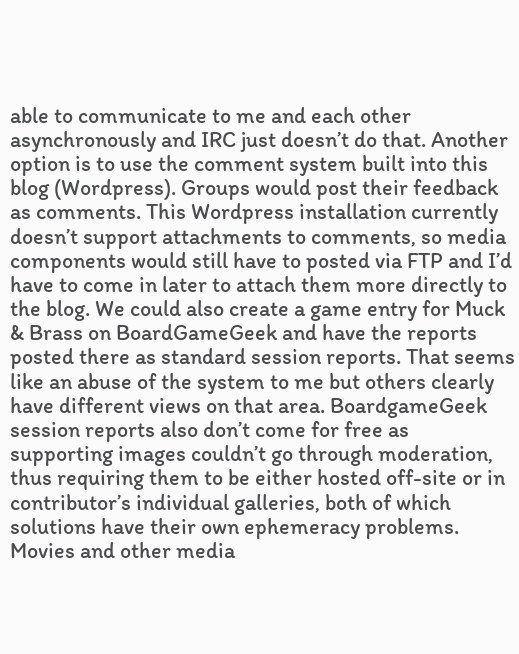able to communicate to me and each other asynchronously and IRC just doesn’t do that. Another option is to use the comment system built into this blog (Wordpress). Groups would post their feedback as comments. This Wordpress installation currently doesn’t support attachments to comments, so media components would still have to posted via FTP and I’d have to come in later to attach them more directly to the blog. We could also create a game entry for Muck & Brass on BoardGameGeek and have the reports posted there as standard session reports. That seems like an abuse of the system to me but others clearly have different views on that area. BoardgameGeek session reports also don’t come for free as supporting images couldn’t go through moderation, thus requiring them to be either hosted off-site or in contributor’s individual galleries, both of which solutions have their own ephemeracy problems. Movies and other media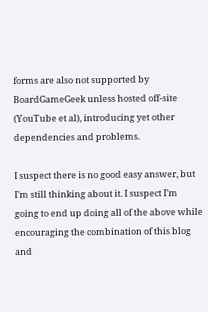forms are also not supported by BoardGameGeek unless hosted off-site (YouTube et al), introducing yet other dependencies and problems.

I suspect there is no good easy answer, but I’m still thinking about it. I suspect I’m going to end up doing all of the above while encouraging the combination of this blog and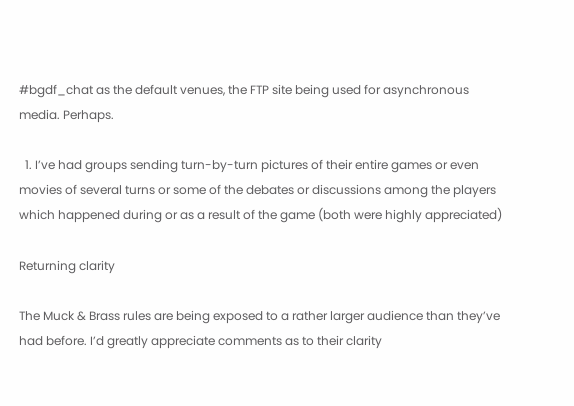#bgdf_chat as the default venues, the FTP site being used for asynchronous media. Perhaps.

  1. I’ve had groups sending turn-by-turn pictures of their entire games or even movies of several turns or some of the debates or discussions among the players which happened during or as a result of the game (both were highly appreciated)

Returning clarity

The Muck & Brass rules are being exposed to a rather larger audience than they’ve had before. I’d greatly appreciate comments as to their clarity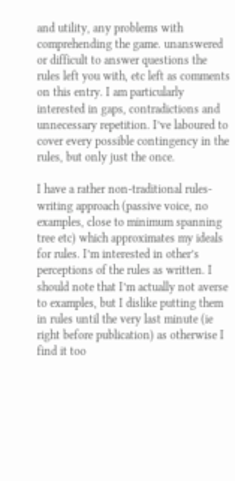and utility, any problems with comprehending the game. unanswered or difficult to answer questions the rules left you with, etc left as comments on this entry. I am particularly interested in gaps, contradictions and unnecessary repetition. I’ve laboured to cover every possible contingency in the rules, but only just the once.

I have a rather non-traditional rules-writing approach (passive voice, no examples, close to minimum spanning tree etc) which approximates my ideals for rules. I’m interested in other’s perceptions of the rules as written. I should note that I’m actually not averse to examples, but I dislike putting them in rules until the very last minute (ie right before publication) as otherwise I find it too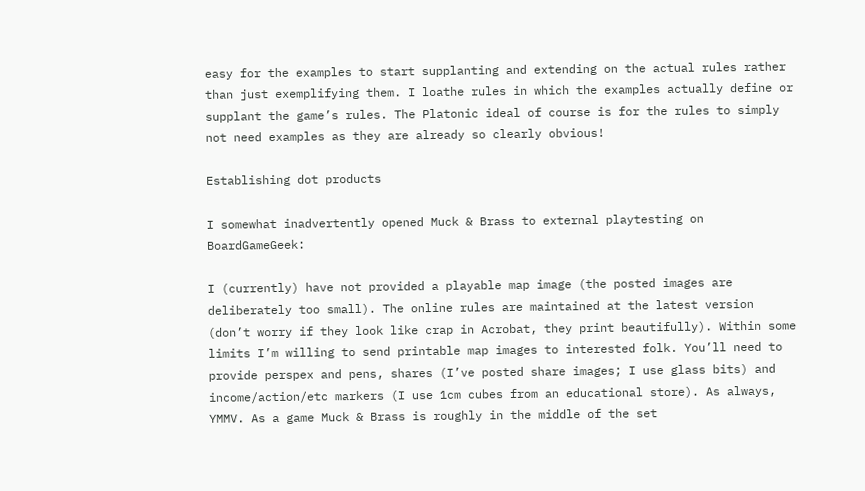easy for the examples to start supplanting and extending on the actual rules rather than just exemplifying them. I loathe rules in which the examples actually define or supplant the game’s rules. The Platonic ideal of course is for the rules to simply not need examples as they are already so clearly obvious!

Establishing dot products

I somewhat inadvertently opened Muck & Brass to external playtesting on BoardGameGeek:

I (currently) have not provided a playable map image (the posted images are deliberately too small). The online rules are maintained at the latest version (don’t worry if they look like crap in Acrobat, they print beautifully). Within some limits I’m willing to send printable map images to interested folk. You’ll need to provide perspex and pens, shares (I’ve posted share images; I use glass bits) and income/action/etc markers (I use 1cm cubes from an educational store). As always, YMMV. As a game Muck & Brass is roughly in the middle of the set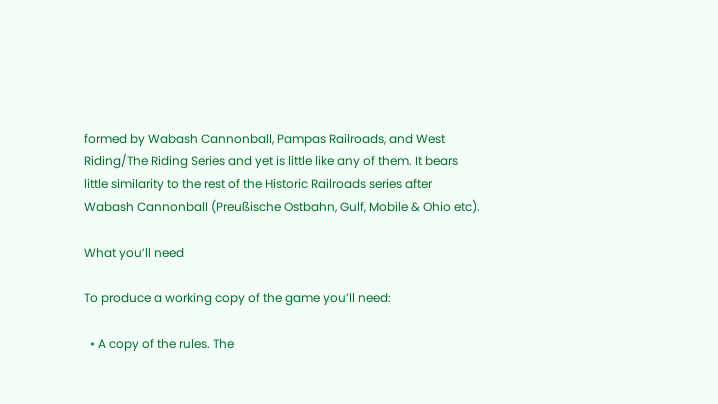formed by Wabash Cannonball, Pampas Railroads, and West Riding/The Riding Series and yet is little like any of them. It bears little similarity to the rest of the Historic Railroads series after Wabash Cannonball (Preußische Ostbahn, Gulf, Mobile & Ohio etc).

What you’ll need

To produce a working copy of the game you’ll need:

  • A copy of the rules. The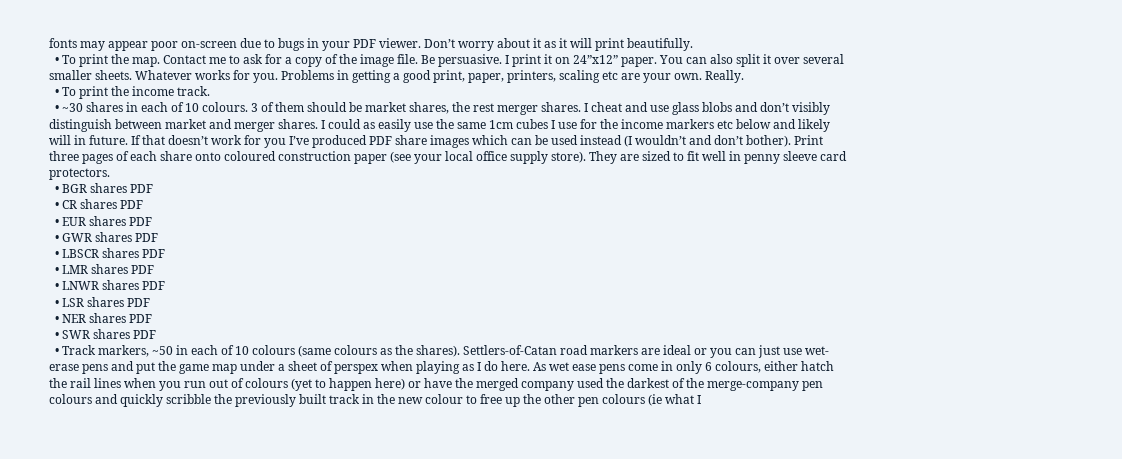fonts may appear poor on-screen due to bugs in your PDF viewer. Don’t worry about it as it will print beautifully.
  • To print the map. Contact me to ask for a copy of the image file. Be persuasive. I print it on 24”x12” paper. You can also split it over several smaller sheets. Whatever works for you. Problems in getting a good print, paper, printers, scaling etc are your own. Really.
  • To print the income track.
  • ~30 shares in each of 10 colours. 3 of them should be market shares, the rest merger shares. I cheat and use glass blobs and don’t visibly distinguish between market and merger shares. I could as easily use the same 1cm cubes I use for the income markers etc below and likely will in future. If that doesn’t work for you I’ve produced PDF share images which can be used instead (I wouldn’t and don’t bother). Print three pages of each share onto coloured construction paper (see your local office supply store). They are sized to fit well in penny sleeve card protectors.
  • BGR shares PDF
  • CR shares PDF
  • EUR shares PDF
  • GWR shares PDF
  • LBSCR shares PDF
  • LMR shares PDF
  • LNWR shares PDF
  • LSR shares PDF
  • NER shares PDF
  • SWR shares PDF
  • Track markers, ~50 in each of 10 colours (same colours as the shares). Settlers-of-Catan road markers are ideal or you can just use wet-erase pens and put the game map under a sheet of perspex when playing as I do here. As wet ease pens come in only 6 colours, either hatch the rail lines when you run out of colours (yet to happen here) or have the merged company used the darkest of the merge-company pen colours and quickly scribble the previously built track in the new colour to free up the other pen colours (ie what I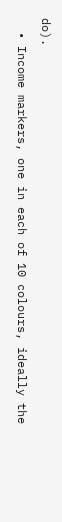do).
  • Income markers, one in each of 10 colours, ideally the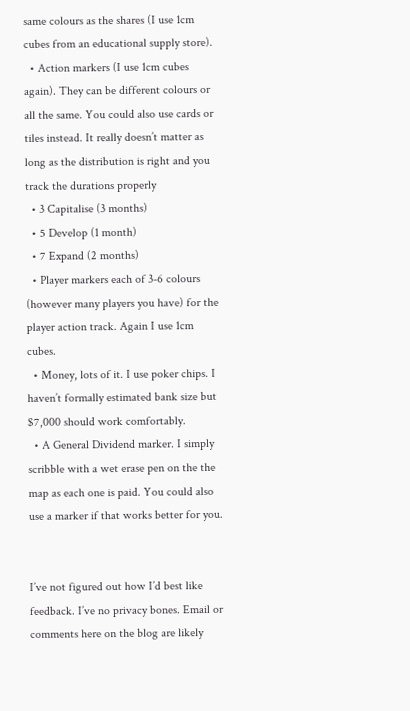same colours as the shares (I use 1cm cubes from an educational supply store).
  • Action markers (I use 1cm cubes again). They can be different colours or all the same. You could also use cards or tiles instead. It really doesn’t matter as long as the distribution is right and you track the durations properly
  • 3 Capitalise (3 months)
  • 5 Develop (1 month)
  • 7 Expand (2 months)
  • Player markers each of 3-6 colours (however many players you have) for the player action track. Again I use 1cm cubes.
  • Money, lots of it. I use poker chips. I haven’t formally estimated bank size but $7,000 should work comfortably.
  • A General Dividend marker. I simply scribble with a wet erase pen on the the map as each one is paid. You could also use a marker if that works better for you.


I’ve not figured out how I’d best like feedback. I’ve no privacy bones. Email or comments here on the blog are likely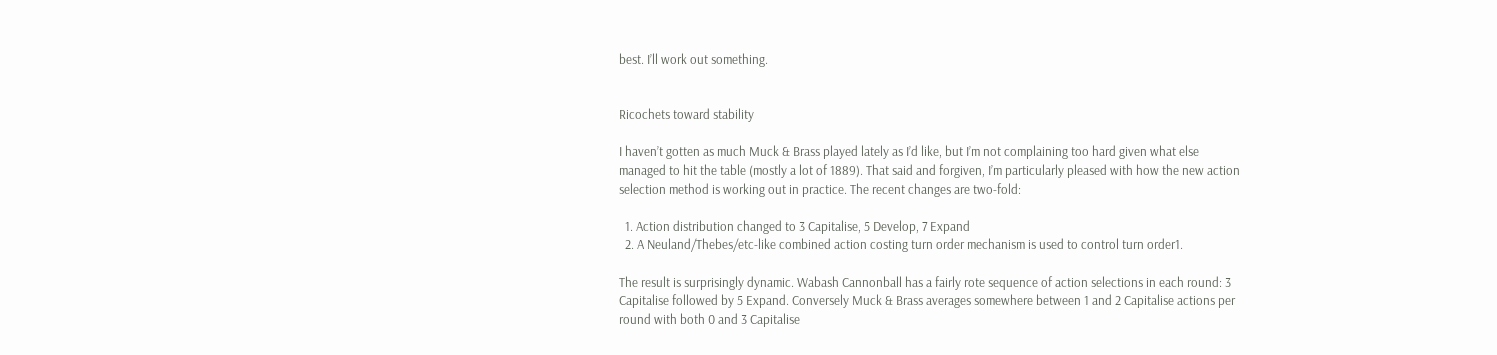best. I’ll work out something.


Ricochets toward stability

I haven’t gotten as much Muck & Brass played lately as I’d like, but I’m not complaining too hard given what else managed to hit the table (mostly a lot of 1889). That said and forgiven, I’m particularly pleased with how the new action selection method is working out in practice. The recent changes are two-fold:

  1. Action distribution changed to 3 Capitalise, 5 Develop, 7 Expand
  2. A Neuland/Thebes/etc-like combined action costing turn order mechanism is used to control turn order1.

The result is surprisingly dynamic. Wabash Cannonball has a fairly rote sequence of action selections in each round: 3 Capitalise followed by 5 Expand. Conversely Muck & Brass averages somewhere between 1 and 2 Capitalise actions per round with both 0 and 3 Capitalise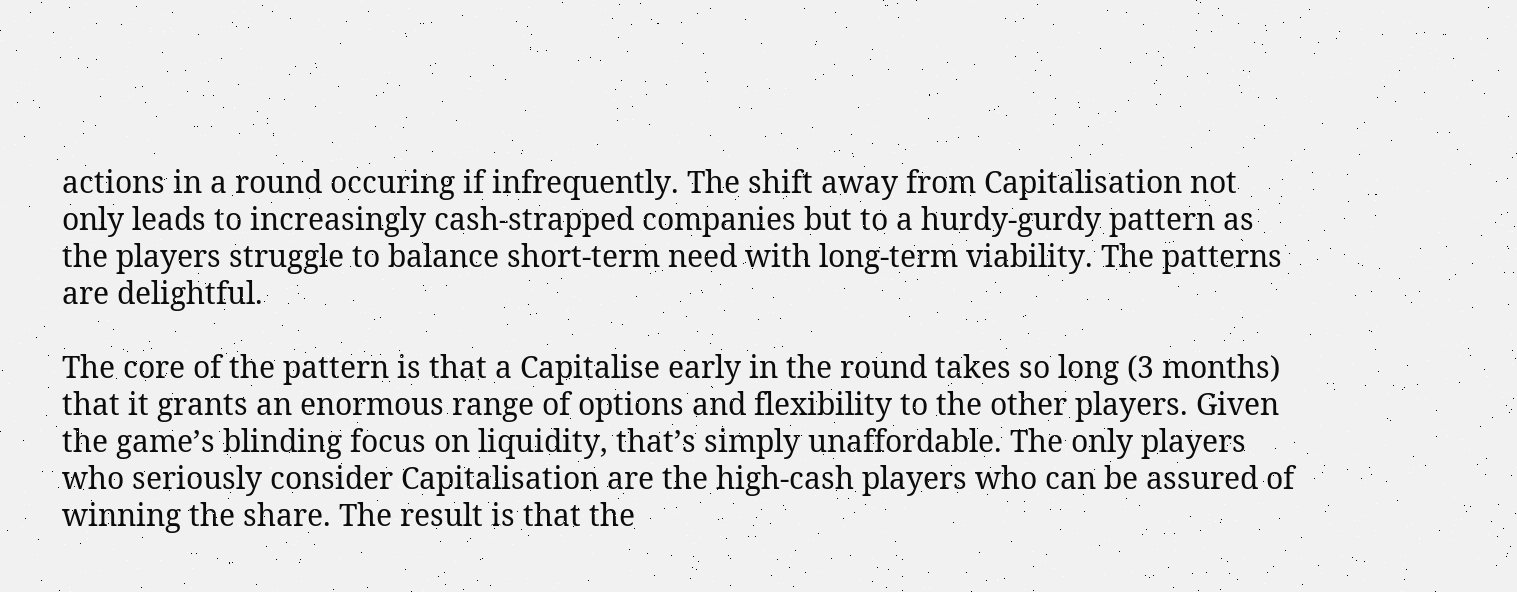actions in a round occuring if infrequently. The shift away from Capitalisation not only leads to increasingly cash-strapped companies but to a hurdy-gurdy pattern as the players struggle to balance short-term need with long-term viability. The patterns are delightful.

The core of the pattern is that a Capitalise early in the round takes so long (3 months) that it grants an enormous range of options and flexibility to the other players. Given the game’s blinding focus on liquidity, that’s simply unaffordable. The only players who seriously consider Capitalisation are the high-cash players who can be assured of winning the share. The result is that the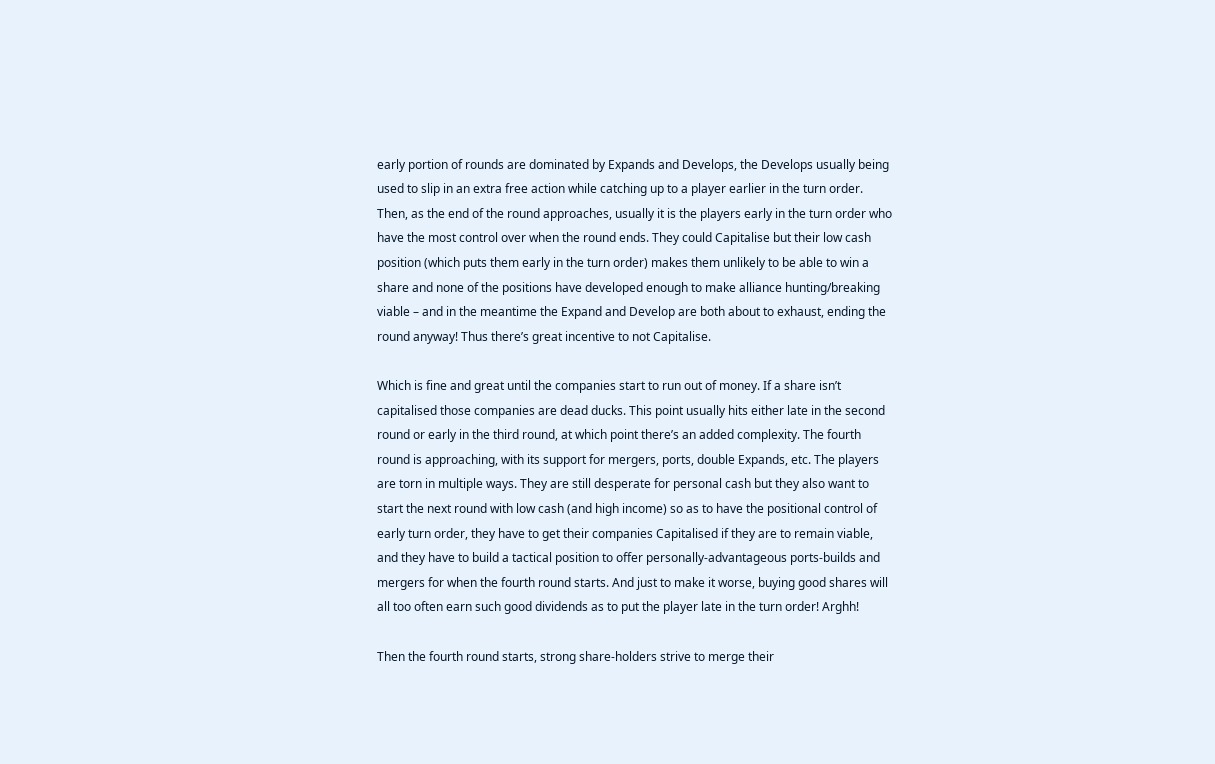early portion of rounds are dominated by Expands and Develops, the Develops usually being used to slip in an extra free action while catching up to a player earlier in the turn order. Then, as the end of the round approaches, usually it is the players early in the turn order who have the most control over when the round ends. They could Capitalise but their low cash position (which puts them early in the turn order) makes them unlikely to be able to win a share and none of the positions have developed enough to make alliance hunting/breaking viable – and in the meantime the Expand and Develop are both about to exhaust, ending the round anyway! Thus there’s great incentive to not Capitalise.

Which is fine and great until the companies start to run out of money. If a share isn’t capitalised those companies are dead ducks. This point usually hits either late in the second round or early in the third round, at which point there’s an added complexity. The fourth round is approaching, with its support for mergers, ports, double Expands, etc. The players are torn in multiple ways. They are still desperate for personal cash but they also want to start the next round with low cash (and high income) so as to have the positional control of early turn order, they have to get their companies Capitalised if they are to remain viable, and they have to build a tactical position to offer personally-advantageous ports-builds and mergers for when the fourth round starts. And just to make it worse, buying good shares will all too often earn such good dividends as to put the player late in the turn order! Arghh!

Then the fourth round starts, strong share-holders strive to merge their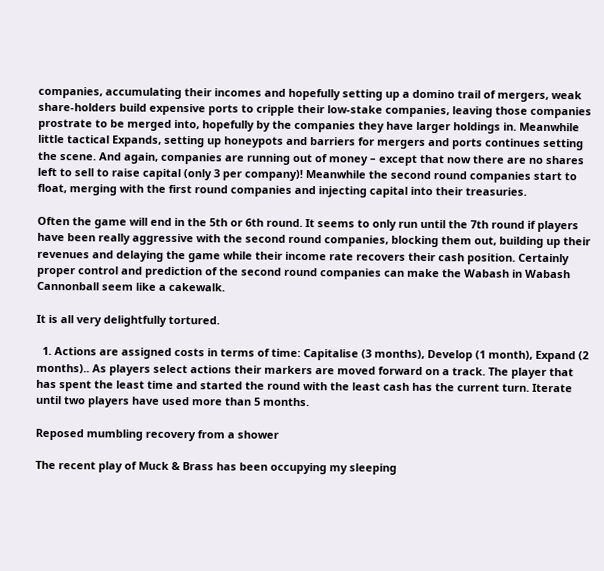companies, accumulating their incomes and hopefully setting up a domino trail of mergers, weak share-holders build expensive ports to cripple their low-stake companies, leaving those companies prostrate to be merged into, hopefully by the companies they have larger holdings in. Meanwhile little tactical Expands, setting up honeypots and barriers for mergers and ports continues setting the scene. And again, companies are running out of money – except that now there are no shares left to sell to raise capital (only 3 per company)! Meanwhile the second round companies start to float, merging with the first round companies and injecting capital into their treasuries.

Often the game will end in the 5th or 6th round. It seems to only run until the 7th round if players have been really aggressive with the second round companies, blocking them out, building up their revenues and delaying the game while their income rate recovers their cash position. Certainly proper control and prediction of the second round companies can make the Wabash in Wabash Cannonball seem like a cakewalk.

It is all very delightfully tortured.

  1. Actions are assigned costs in terms of time: Capitalise (3 months), Develop (1 month), Expand (2 months).. As players select actions their markers are moved forward on a track. The player that has spent the least time and started the round with the least cash has the current turn. Iterate until two players have used more than 5 months.

Reposed mumbling recovery from a shower

The recent play of Muck & Brass has been occupying my sleeping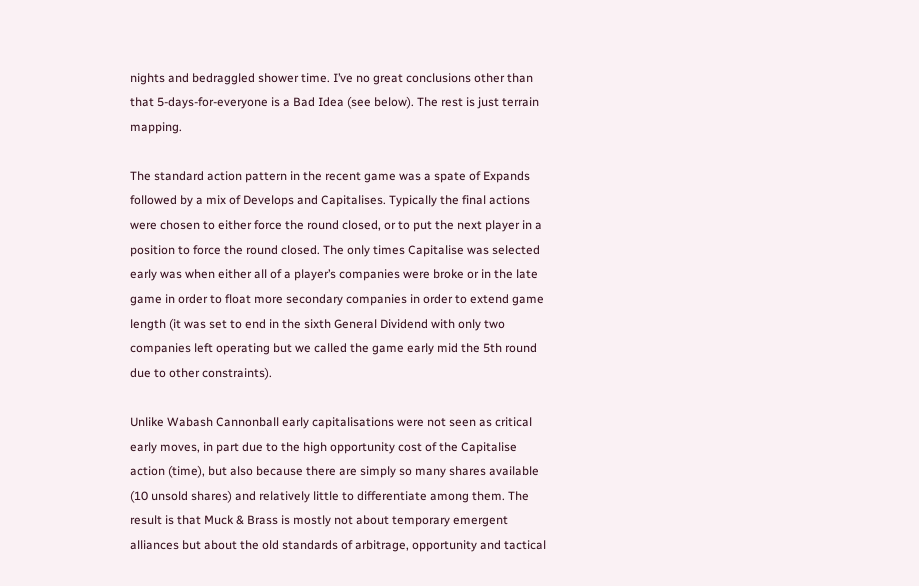nights and bedraggled shower time. I’ve no great conclusions other than that 5-days-for-everyone is a Bad Idea (see below). The rest is just terrain mapping.

The standard action pattern in the recent game was a spate of Expands followed by a mix of Develops and Capitalises. Typically the final actions were chosen to either force the round closed, or to put the next player in a position to force the round closed. The only times Capitalise was selected early was when either all of a player’s companies were broke or in the late game in order to float more secondary companies in order to extend game length (it was set to end in the sixth General Dividend with only two companies left operating but we called the game early mid the 5th round due to other constraints).

Unlike Wabash Cannonball early capitalisations were not seen as critical early moves, in part due to the high opportunity cost of the Capitalise action (time), but also because there are simply so many shares available (10 unsold shares) and relatively little to differentiate among them. The result is that Muck & Brass is mostly not about temporary emergent alliances but about the old standards of arbitrage, opportunity and tactical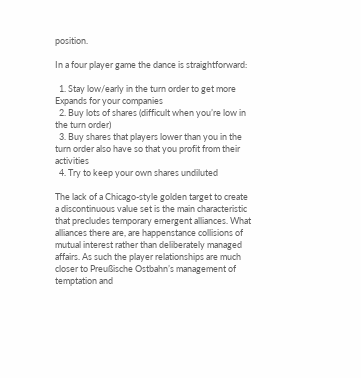position.

In a four player game the dance is straightforward:

  1. Stay low/early in the turn order to get more Expands for your companies
  2. Buy lots of shares (difficult when you’re low in the turn order)
  3. Buy shares that players lower than you in the turn order also have so that you profit from their activities
  4. Try to keep your own shares undiluted

The lack of a Chicago-style golden target to create a discontinuous value set is the main characteristic that precludes temporary emergent alliances. What alliances there are, are happenstance collisions of mutual interest rather than deliberately managed affairs. As such the player relationships are much closer to Preußische Ostbahn’s management of temptation and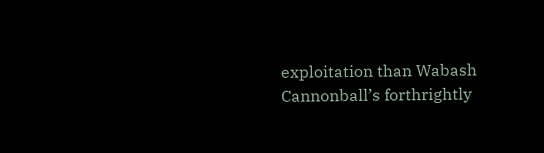exploitation than Wabash Cannonball’s forthrightly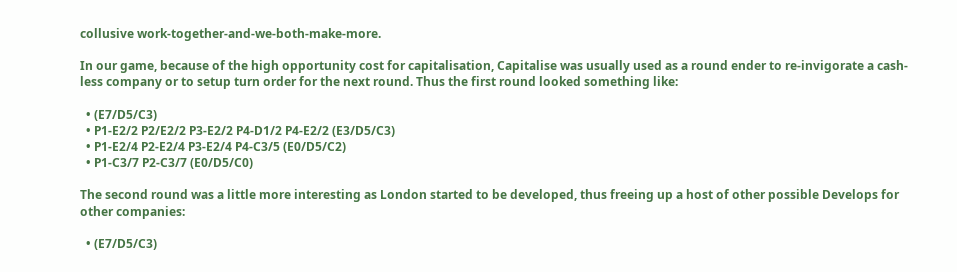collusive work-together-and-we-both-make-more.

In our game, because of the high opportunity cost for capitalisation, Capitalise was usually used as a round ender to re-invigorate a cash-less company or to setup turn order for the next round. Thus the first round looked something like:

  • (E7/D5/C3)
  • P1-E2/2 P2/E2/2 P3-E2/2 P4-D1/2 P4-E2/2 (E3/D5/C3)
  • P1-E2/4 P2-E2/4 P3-E2/4 P4-C3/5 (E0/D5/C2)
  • P1-C3/7 P2-C3/7 (E0/D5/C0)

The second round was a little more interesting as London started to be developed, thus freeing up a host of other possible Develops for other companies:

  • (E7/D5/C3)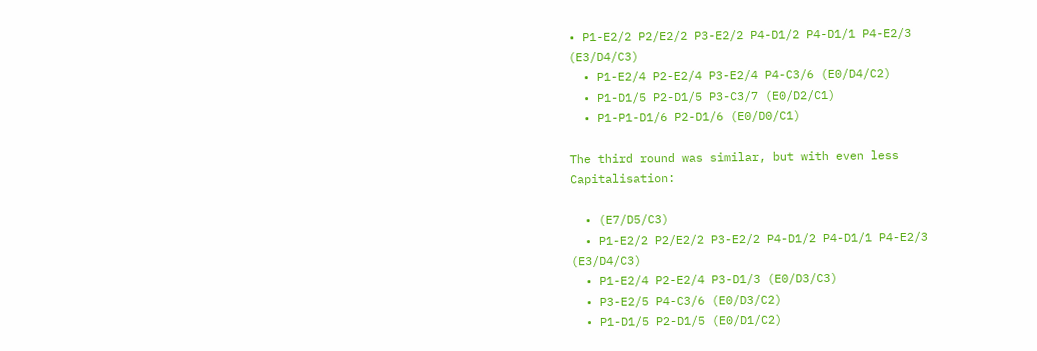• P1-E2/2 P2/E2/2 P3-E2/2 P4-D1/2 P4-D1/1 P4-E2/3 (E3/D4/C3)
  • P1-E2/4 P2-E2/4 P3-E2/4 P4-C3/6 (E0/D4/C2)
  • P1-D1/5 P2-D1/5 P3-C3/7 (E0/D2/C1)
  • P1-P1-D1/6 P2-D1/6 (E0/D0/C1)

The third round was similar, but with even less Capitalisation:

  • (E7/D5/C3)
  • P1-E2/2 P2/E2/2 P3-E2/2 P4-D1/2 P4-D1/1 P4-E2/3 (E3/D4/C3)
  • P1-E2/4 P2-E2/4 P3-D1/3 (E0/D3/C3)
  • P3-E2/5 P4-C3/6 (E0/D3/C2)
  • P1-D1/5 P2-D1/5 (E0/D1/C2)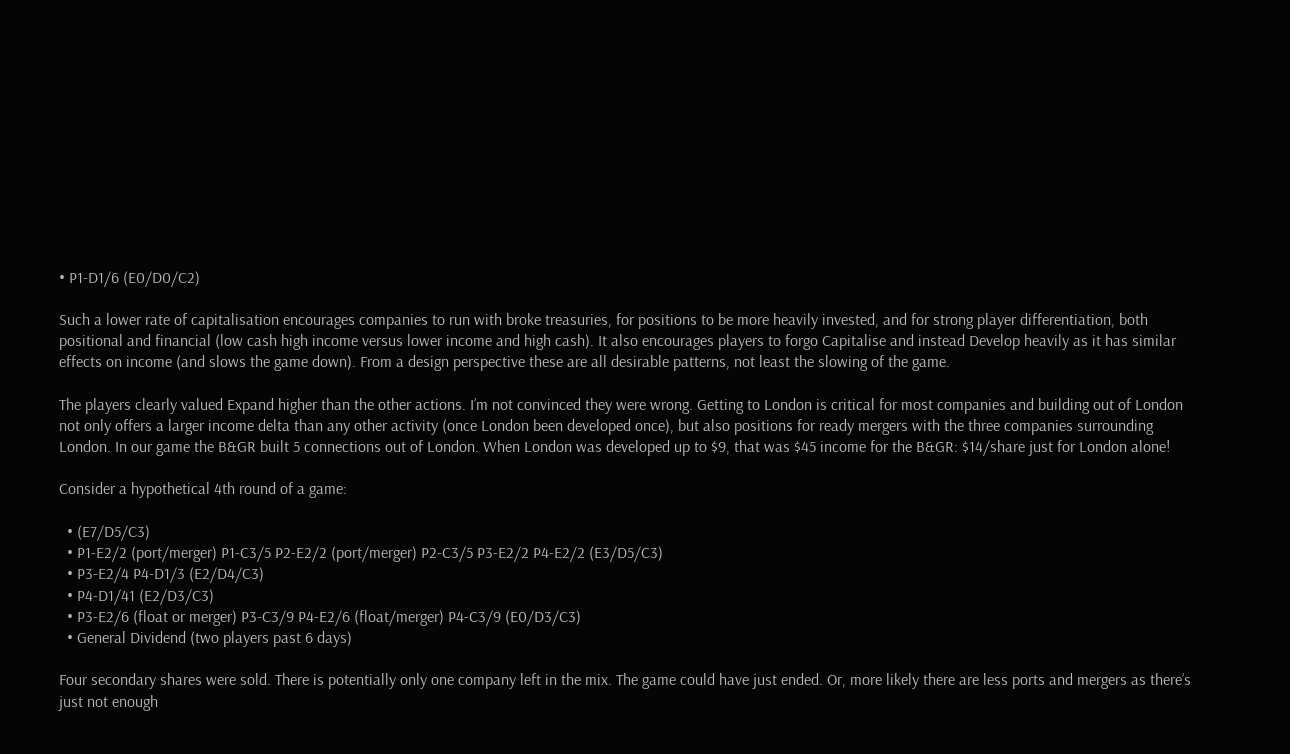• P1-D1/6 (E0/D0/C2)

Such a lower rate of capitalisation encourages companies to run with broke treasuries, for positions to be more heavily invested, and for strong player differentiation, both positional and financial (low cash high income versus lower income and high cash). It also encourages players to forgo Capitalise and instead Develop heavily as it has similar effects on income (and slows the game down). From a design perspective these are all desirable patterns, not least the slowing of the game.

The players clearly valued Expand higher than the other actions. I’m not convinced they were wrong. Getting to London is critical for most companies and building out of London not only offers a larger income delta than any other activity (once London been developed once), but also positions for ready mergers with the three companies surrounding London. In our game the B&GR built 5 connections out of London. When London was developed up to $9, that was $45 income for the B&GR: $14/share just for London alone!

Consider a hypothetical 4th round of a game:

  • (E7/D5/C3)
  • P1-E2/2 (port/merger) P1-C3/5 P2-E2/2 (port/merger) P2-C3/5 P3-E2/2 P4-E2/2 (E3/D5/C3)
  • P3-E2/4 P4-D1/3 (E2/D4/C3)
  • P4-D1/41 (E2/D3/C3)
  • P3-E2/6 (float or merger) P3-C3/9 P4-E2/6 (float/merger) P4-C3/9 (E0/D3/C3)
  • General Dividend (two players past 6 days)

Four secondary shares were sold. There is potentially only one company left in the mix. The game could have just ended. Or, more likely there are less ports and mergers as there’s just not enough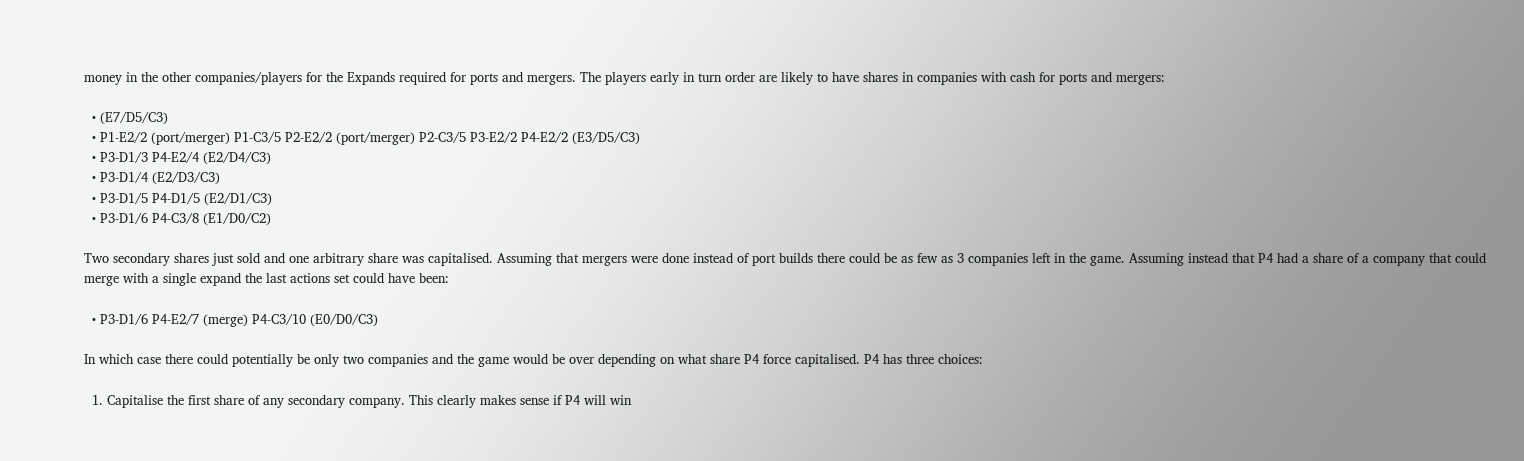money in the other companies/players for the Expands required for ports and mergers. The players early in turn order are likely to have shares in companies with cash for ports and mergers:

  • (E7/D5/C3)
  • P1-E2/2 (port/merger) P1-C3/5 P2-E2/2 (port/merger) P2-C3/5 P3-E2/2 P4-E2/2 (E3/D5/C3)
  • P3-D1/3 P4-E2/4 (E2/D4/C3)
  • P3-D1/4 (E2/D3/C3)
  • P3-D1/5 P4-D1/5 (E2/D1/C3)
  • P3-D1/6 P4-C3/8 (E1/D0/C2)

Two secondary shares just sold and one arbitrary share was capitalised. Assuming that mergers were done instead of port builds there could be as few as 3 companies left in the game. Assuming instead that P4 had a share of a company that could merge with a single expand the last actions set could have been:

  • P3-D1/6 P4-E2/7 (merge) P4-C3/10 (E0/D0/C3)

In which case there could potentially be only two companies and the game would be over depending on what share P4 force capitalised. P4 has three choices:

  1. Capitalise the first share of any secondary company. This clearly makes sense if P4 will win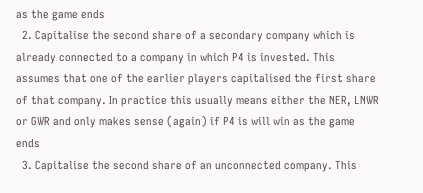as the game ends
  2. Capitalise the second share of a secondary company which is already connected to a company in which P4 is invested. This assumes that one of the earlier players capitalised the first share of that company. In practice this usually means either the NER, LNWR or GWR and only makes sense (again) if P4 is will win as the game ends
  3. Capitalise the second share of an unconnected company. This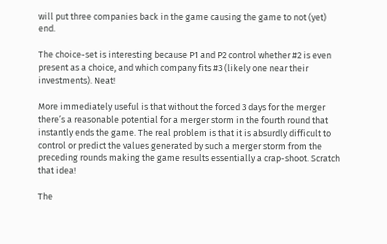will put three companies back in the game causing the game to not (yet) end.

The choice-set is interesting because P1 and P2 control whether #2 is even present as a choice, and which company fits #3 (likely one near their investments). Neat!

More immediately useful is that without the forced 3 days for the merger there’s a reasonable potential for a merger storm in the fourth round that instantly ends the game. The real problem is that it is absurdly difficult to control or predict the values generated by such a merger storm from the preceding rounds making the game results essentially a crap-shoot. Scratch that idea!

The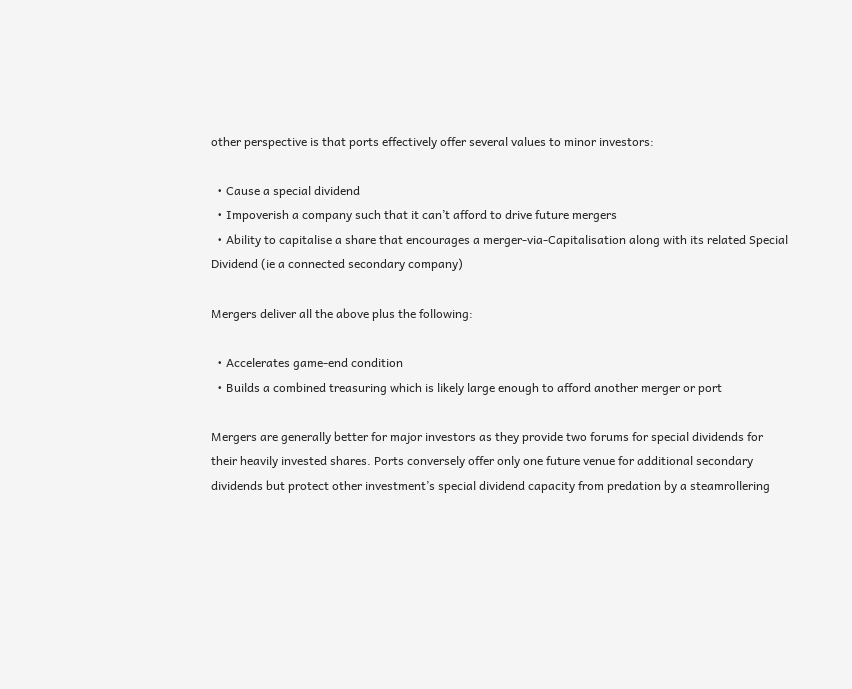other perspective is that ports effectively offer several values to minor investors:

  • Cause a special dividend
  • Impoverish a company such that it can’t afford to drive future mergers
  • Ability to capitalise a share that encourages a merger-via-Capitalisation along with its related Special Dividend (ie a connected secondary company)

Mergers deliver all the above plus the following:

  • Accelerates game-end condition
  • Builds a combined treasuring which is likely large enough to afford another merger or port

Mergers are generally better for major investors as they provide two forums for special dividends for their heavily invested shares. Ports conversely offer only one future venue for additional secondary dividends but protect other investment’s special dividend capacity from predation by a steamrollering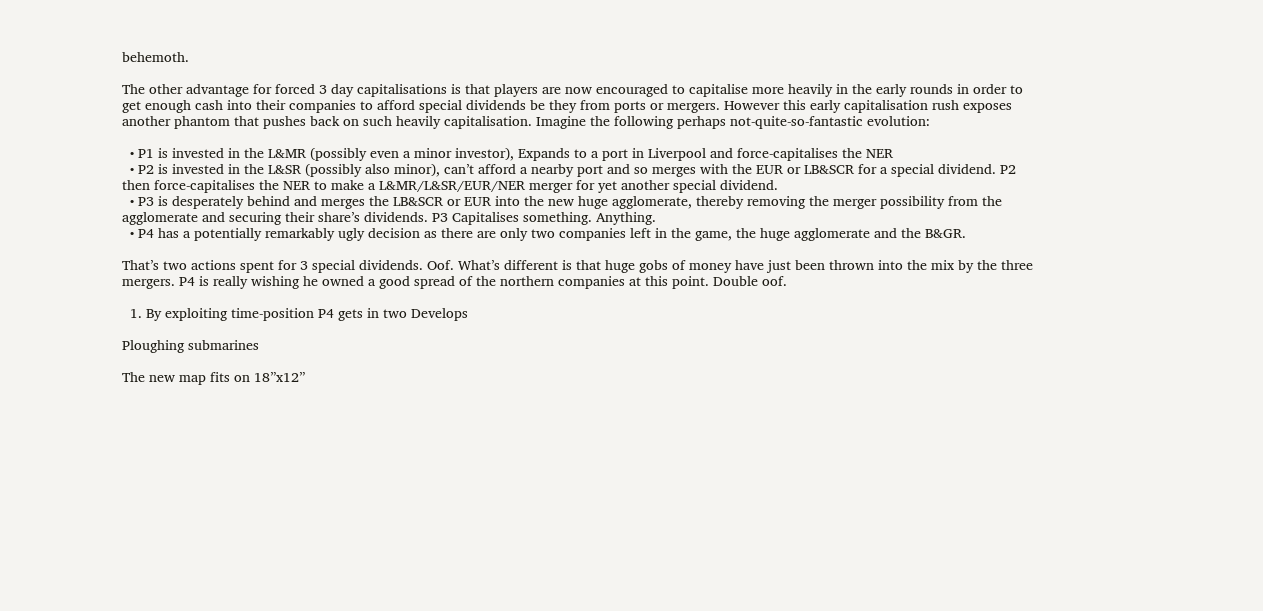behemoth.

The other advantage for forced 3 day capitalisations is that players are now encouraged to capitalise more heavily in the early rounds in order to get enough cash into their companies to afford special dividends be they from ports or mergers. However this early capitalisation rush exposes another phantom that pushes back on such heavily capitalisation. Imagine the following perhaps not-quite-so-fantastic evolution:

  • P1 is invested in the L&MR (possibly even a minor investor), Expands to a port in Liverpool and force-capitalises the NER
  • P2 is invested in the L&SR (possibly also minor), can’t afford a nearby port and so merges with the EUR or LB&SCR for a special dividend. P2 then force-capitalises the NER to make a L&MR/L&SR/EUR/NER merger for yet another special dividend.
  • P3 is desperately behind and merges the LB&SCR or EUR into the new huge agglomerate, thereby removing the merger possibility from the agglomerate and securing their share’s dividends. P3 Capitalises something. Anything.
  • P4 has a potentially remarkably ugly decision as there are only two companies left in the game, the huge agglomerate and the B&GR.

That’s two actions spent for 3 special dividends. Oof. What’s different is that huge gobs of money have just been thrown into the mix by the three mergers. P4 is really wishing he owned a good spread of the northern companies at this point. Double oof.

  1. By exploiting time-position P4 gets in two Develops

Ploughing submarines

The new map fits on 18”x12”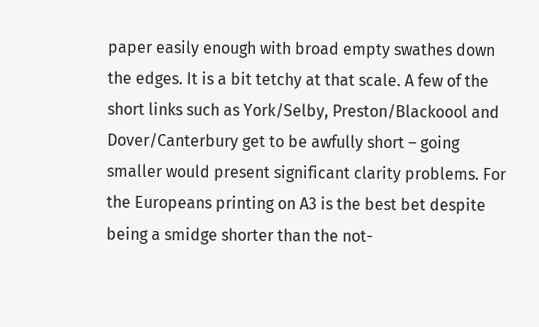paper easily enough with broad empty swathes down the edges. It is a bit tetchy at that scale. A few of the short links such as York/Selby, Preston/Blackoool and Dover/Canterbury get to be awfully short – going smaller would present significant clarity problems. For the Europeans printing on A3 is the best bet despite being a smidge shorter than the not-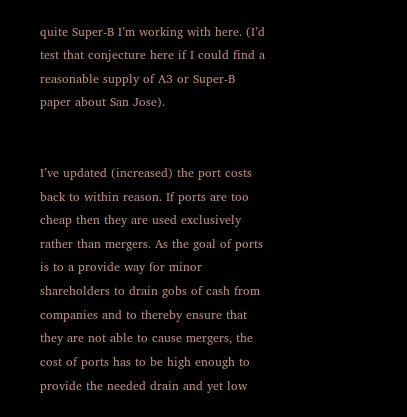quite Super-B I’m working with here. (I’d test that conjecture here if I could find a reasonable supply of A3 or Super-B paper about San Jose).


I’ve updated (increased) the port costs back to within reason. If ports are too cheap then they are used exclusively rather than mergers. As the goal of ports is to a provide way for minor shareholders to drain gobs of cash from companies and to thereby ensure that they are not able to cause mergers, the cost of ports has to be high enough to provide the needed drain and yet low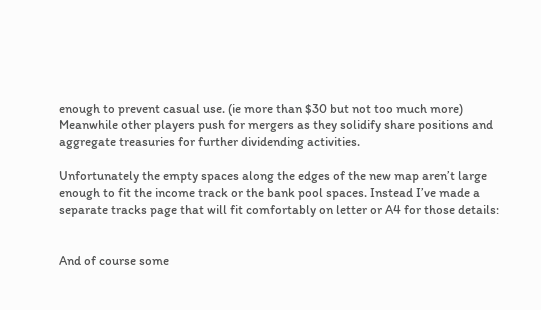enough to prevent casual use. (ie more than $30 but not too much more) Meanwhile other players push for mergers as they solidify share positions and aggregate treasuries for further dividending activities.

Unfortunately the empty spaces along the edges of the new map aren’t large enough to fit the income track or the bank pool spaces. Instead I’ve made a separate tracks page that will fit comfortably on letter or A4 for those details:


And of course some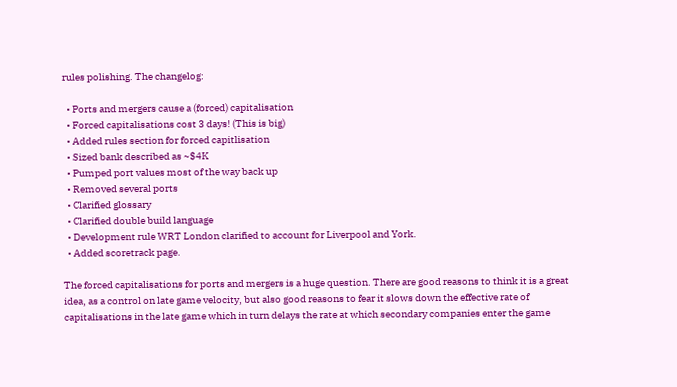rules polishing. The changelog:

  • Ports and mergers cause a (forced) capitalisation
  • Forced capitalisations cost 3 days! (This is big)
  • Added rules section for forced capitlisation
  • Sized bank described as ~$4K
  • Pumped port values most of the way back up
  • Removed several ports
  • Clarified glossary
  • Clarified double build language
  • Development rule WRT London clarified to account for Liverpool and York.
  • Added scoretrack page.

The forced capitalisations for ports and mergers is a huge question. There are good reasons to think it is a great idea, as a control on late game velocity, but also good reasons to fear it slows down the effective rate of capitalisations in the late game which in turn delays the rate at which secondary companies enter the game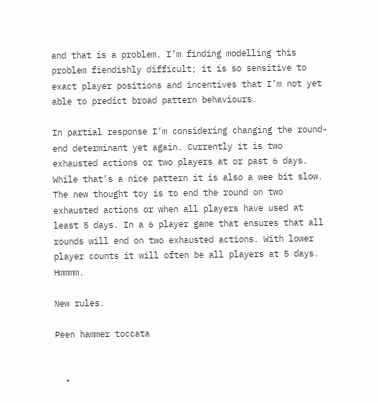and that is a problem. I’m finding modelling this problem fiendishly difficult; it is so sensitive to exact player positions and incentives that I’m not yet able to predict broad pattern behaviours.

In partial response I’m considering changing the round-end determinant yet again. Currently it is two exhausted actions or two players at or past 6 days. While that’s a nice pattern it is also a wee bit slow. The new thought toy is to end the round on two exhausted actions or when all players have used at least 5 days. In a 6 player game that ensures that all rounds will end on two exhausted actions. With lower player counts it will often be all players at 5 days. Hmmmm.

New rules.

Peen hammer toccata


  •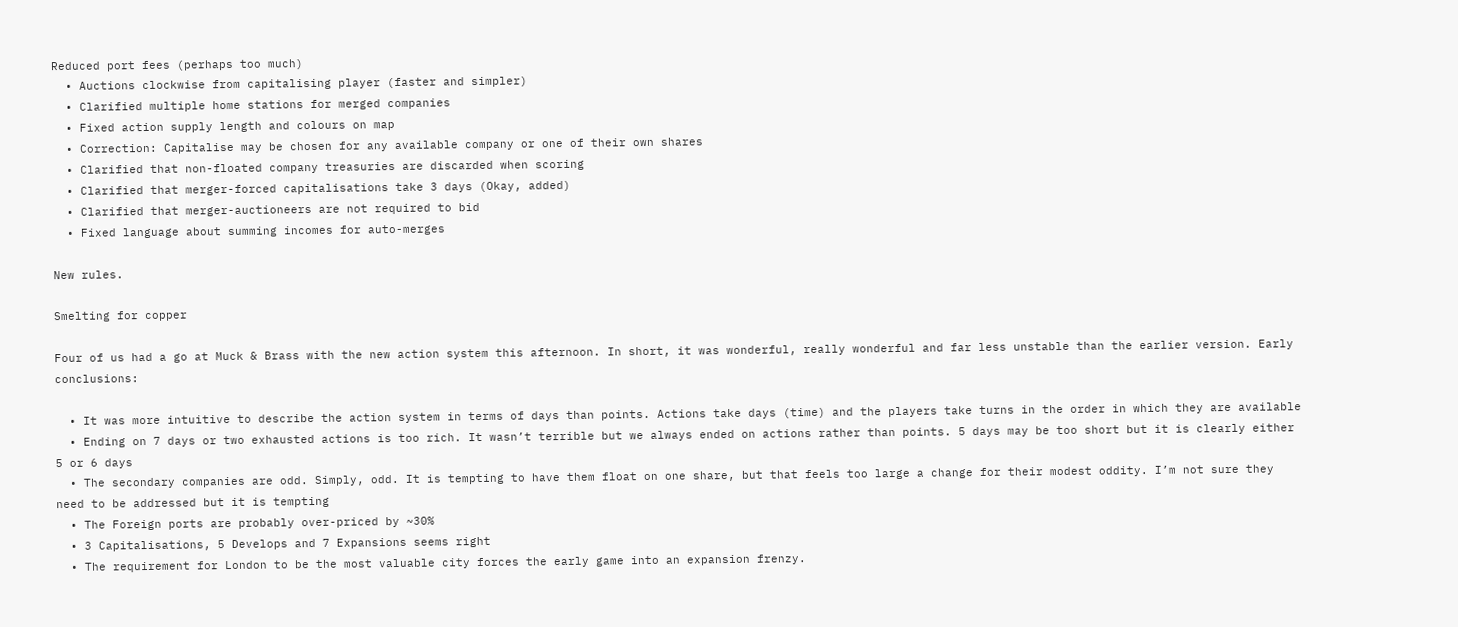Reduced port fees (perhaps too much)
  • Auctions clockwise from capitalising player (faster and simpler)
  • Clarified multiple home stations for merged companies
  • Fixed action supply length and colours on map
  • Correction: Capitalise may be chosen for any available company or one of their own shares
  • Clarified that non-floated company treasuries are discarded when scoring
  • Clarified that merger-forced capitalisations take 3 days (Okay, added)
  • Clarified that merger-auctioneers are not required to bid
  • Fixed language about summing incomes for auto-merges

New rules.

Smelting for copper

Four of us had a go at Muck & Brass with the new action system this afternoon. In short, it was wonderful, really wonderful and far less unstable than the earlier version. Early conclusions:

  • It was more intuitive to describe the action system in terms of days than points. Actions take days (time) and the players take turns in the order in which they are available
  • Ending on 7 days or two exhausted actions is too rich. It wasn’t terrible but we always ended on actions rather than points. 5 days may be too short but it is clearly either 5 or 6 days
  • The secondary companies are odd. Simply, odd. It is tempting to have them float on one share, but that feels too large a change for their modest oddity. I’m not sure they need to be addressed but it is tempting
  • The Foreign ports are probably over-priced by ~30%
  • 3 Capitalisations, 5 Develops and 7 Expansions seems right
  • The requirement for London to be the most valuable city forces the early game into an expansion frenzy.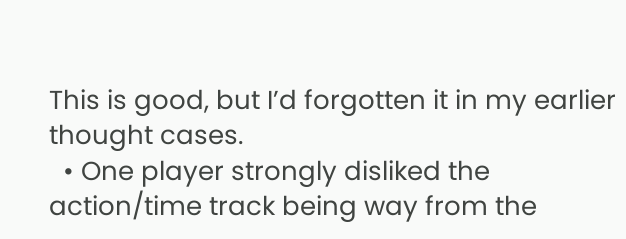This is good, but I’d forgotten it in my earlier thought cases.
  • One player strongly disliked the action/time track being way from the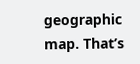geographic map. That’s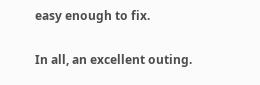easy enough to fix.

In all, an excellent outing.